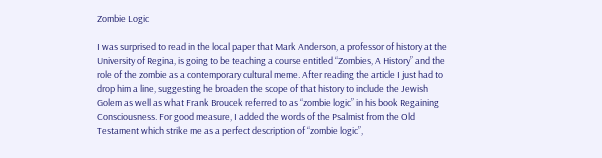Zombie Logic

I was surprised to read in the local paper that Mark Anderson, a professor of history at the University of Regina, is going to be teaching a course entitled “Zombies, A History” and the role of the zombie as a contemporary cultural meme. After reading the article I just had to drop him a line, suggesting he broaden the scope of that history to include the Jewish Golem as well as what Frank Broucek referred to as “zombie logic” in his book Regaining Consciousness. For good measure, I added the words of the Psalmist from the Old Testament which strike me as a perfect description of “zombie logic”,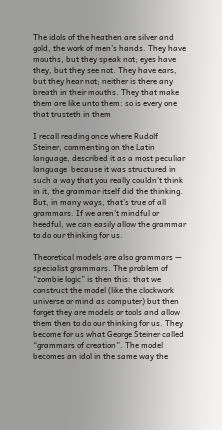The idols of the heathen are silver and gold, the work of men’s hands. They have mouths, but they speak not; eyes have they, but they see not. They have ears, but they hear not; neither is there any breath in their mouths. They that make them are like unto them: so is every one that trusteth in them

I recall reading once where Rudolf Steiner, commenting on the Latin language, described it as a most peculiar language  because it was structured in such a way that you really couldn’t think in it, the grammar itself did the thinking. But, in many ways, that’s true of all grammars. If we aren’t mindful or heedful, we can easily allow the grammar to do our thinking for us.

Theoretical models are also grammars — specialist grammars. The problem of “zombie logic” is then this: that we construct the model (like the clockwork universe or mind as computer) but then forget they are models or tools and allow them then to do our thinking for us. They become for us what George Steiner called “grammars of creation”. The model becomes an idol in the same way the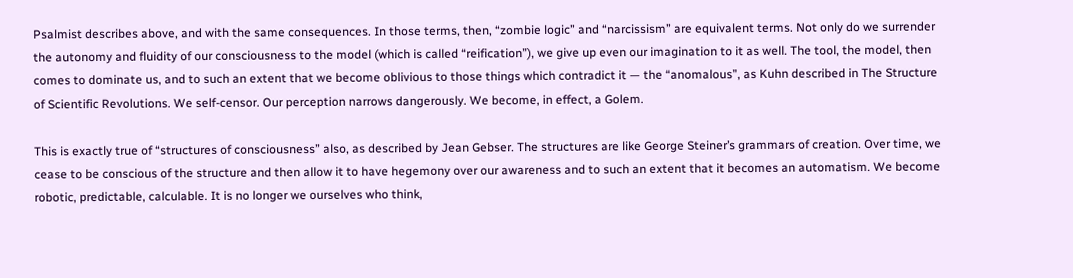Psalmist describes above, and with the same consequences. In those terms, then, “zombie logic” and “narcissism” are equivalent terms. Not only do we surrender the autonomy and fluidity of our consciousness to the model (which is called “reification”), we give up even our imagination to it as well. The tool, the model, then comes to dominate us, and to such an extent that we become oblivious to those things which contradict it — the “anomalous”, as Kuhn described in The Structure of Scientific Revolutions. We self-censor. Our perception narrows dangerously. We become, in effect, a Golem.

This is exactly true of “structures of consciousness” also, as described by Jean Gebser. The structures are like George Steiner’s grammars of creation. Over time, we cease to be conscious of the structure and then allow it to have hegemony over our awareness and to such an extent that it becomes an automatism. We become robotic, predictable, calculable. It is no longer we ourselves who think,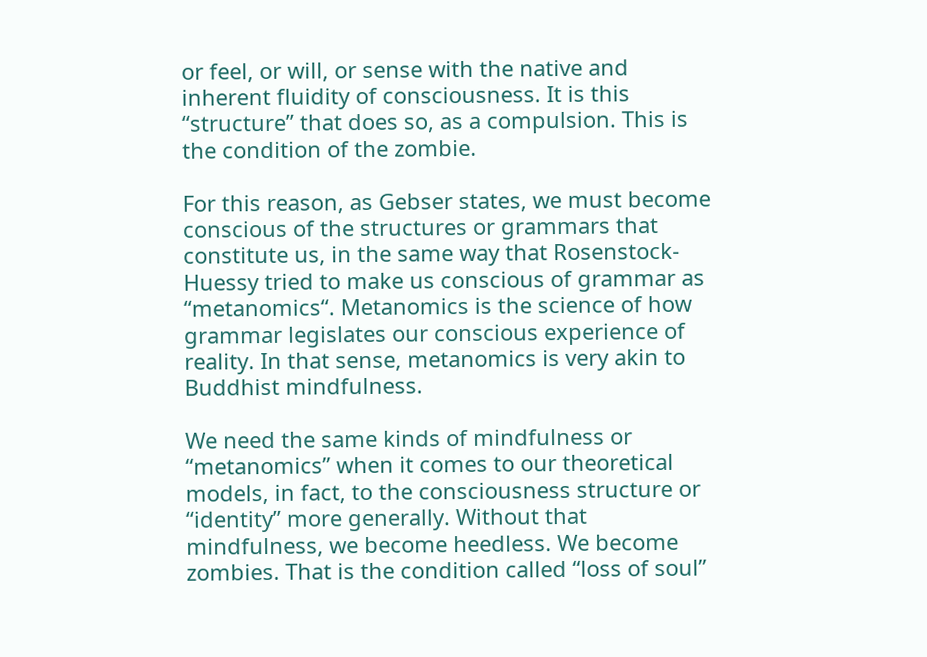or feel, or will, or sense with the native and inherent fluidity of consciousness. It is this “structure” that does so, as a compulsion. This is the condition of the zombie.

For this reason, as Gebser states, we must become conscious of the structures or grammars that constitute us, in the same way that Rosenstock-Huessy tried to make us conscious of grammar as “metanomics“. Metanomics is the science of how grammar legislates our conscious experience of reality. In that sense, metanomics is very akin to Buddhist mindfulness.

We need the same kinds of mindfulness or “metanomics” when it comes to our theoretical models, in fact, to the consciousness structure or “identity” more generally. Without that mindfulness, we become heedless. We become zombies. That is the condition called “loss of soul”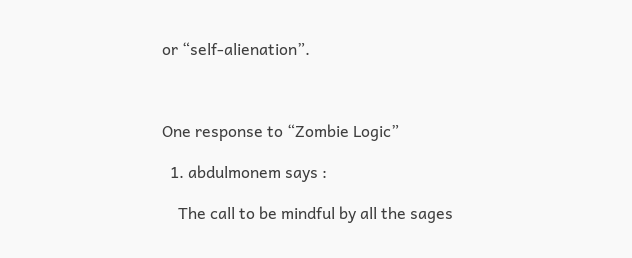or “self-alienation”.



One response to “Zombie Logic”

  1. abdulmonem says :

    The call to be mindful by all the sages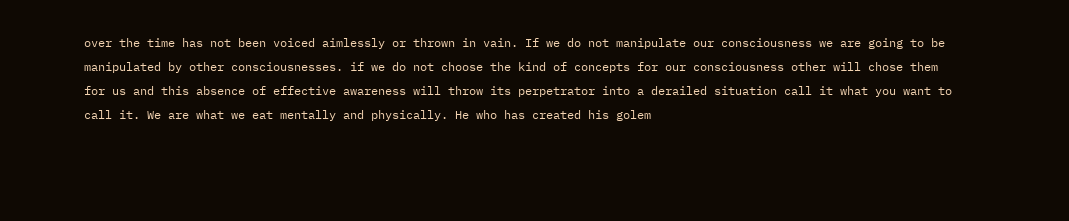over the time has not been voiced aimlessly or thrown in vain. If we do not manipulate our consciousness we are going to be manipulated by other consciousnesses. if we do not choose the kind of concepts for our consciousness other will chose them for us and this absence of effective awareness will throw its perpetrator into a derailed situation call it what you want to call it. We are what we eat mentally and physically. He who has created his golem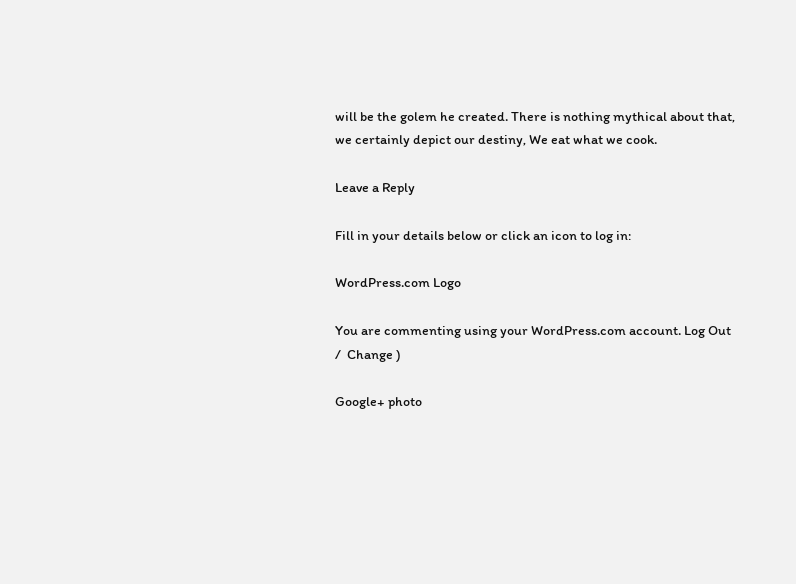will be the golem he created. There is nothing mythical about that, we certainly depict our destiny, We eat what we cook.

Leave a Reply

Fill in your details below or click an icon to log in:

WordPress.com Logo

You are commenting using your WordPress.com account. Log Out /  Change )

Google+ photo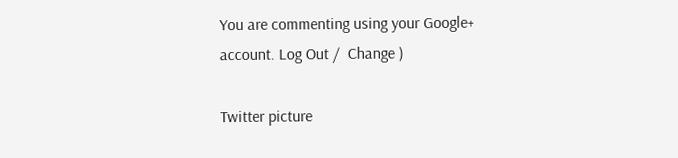You are commenting using your Google+ account. Log Out /  Change )

Twitter picture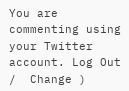You are commenting using your Twitter account. Log Out /  Change )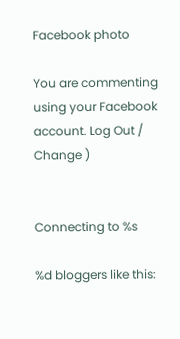Facebook photo

You are commenting using your Facebook account. Log Out /  Change )


Connecting to %s

%d bloggers like this: